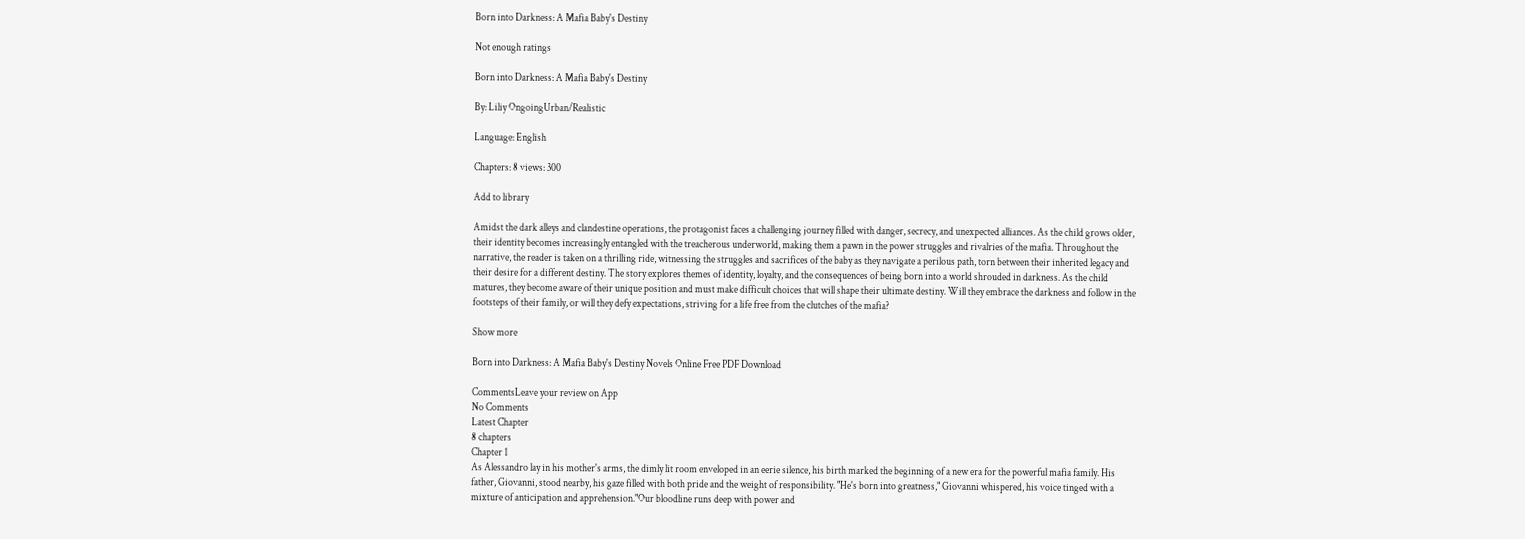Born into Darkness: A Mafia Baby's Destiny

Not enough ratings

Born into Darkness: A Mafia Baby's Destiny

By: Liliy OngoingUrban/Realistic

Language: English

Chapters: 8 views: 300

Add to library

Amidst the dark alleys and clandestine operations, the protagonist faces a challenging journey filled with danger, secrecy, and unexpected alliances. As the child grows older, their identity becomes increasingly entangled with the treacherous underworld, making them a pawn in the power struggles and rivalries of the mafia. Throughout the narrative, the reader is taken on a thrilling ride, witnessing the struggles and sacrifices of the baby as they navigate a perilous path, torn between their inherited legacy and their desire for a different destiny. The story explores themes of identity, loyalty, and the consequences of being born into a world shrouded in darkness. As the child matures, they become aware of their unique position and must make difficult choices that will shape their ultimate destiny. Will they embrace the darkness and follow in the footsteps of their family, or will they defy expectations, striving for a life free from the clutches of the mafia?

Show more

Born into Darkness: A Mafia Baby's Destiny Novels Online Free PDF Download

CommentsLeave your review on App
No Comments
Latest Chapter
8 chapters
Chapter 1
As Alessandro lay in his mother's arms, the dimly lit room enveloped in an eerie silence, his birth marked the beginning of a new era for the powerful mafia family. His father, Giovanni, stood nearby, his gaze filled with both pride and the weight of responsibility. "He's born into greatness," Giovanni whispered, his voice tinged with a mixture of anticipation and apprehension."Our bloodline runs deep with power and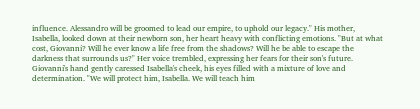influence. Alessandro will be groomed to lead our empire, to uphold our legacy." His mother, Isabella, looked down at their newborn son, her heart heavy with conflicting emotions. "But at what cost, Giovanni? Will he ever know a life free from the shadows? Will he be able to escape the darkness that surrounds us?" Her voice trembled, expressing her fears for their son's future. Giovanni's hand gently caressed Isabella's cheek, his eyes filled with a mixture of love and determination. "We will protect him, Isabella. We will teach him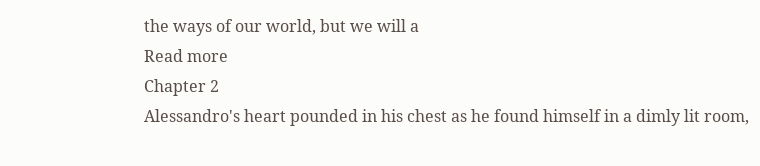the ways of our world, but we will a
Read more
Chapter 2
Alessandro's heart pounded in his chest as he found himself in a dimly lit room,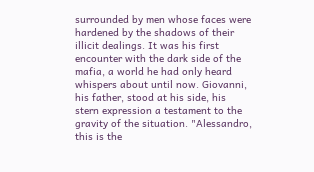surrounded by men whose faces were hardened by the shadows of their illicit dealings. It was his first encounter with the dark side of the mafia, a world he had only heard whispers about until now. Giovanni, his father, stood at his side, his stern expression a testament to the gravity of the situation. "Alessandro, this is the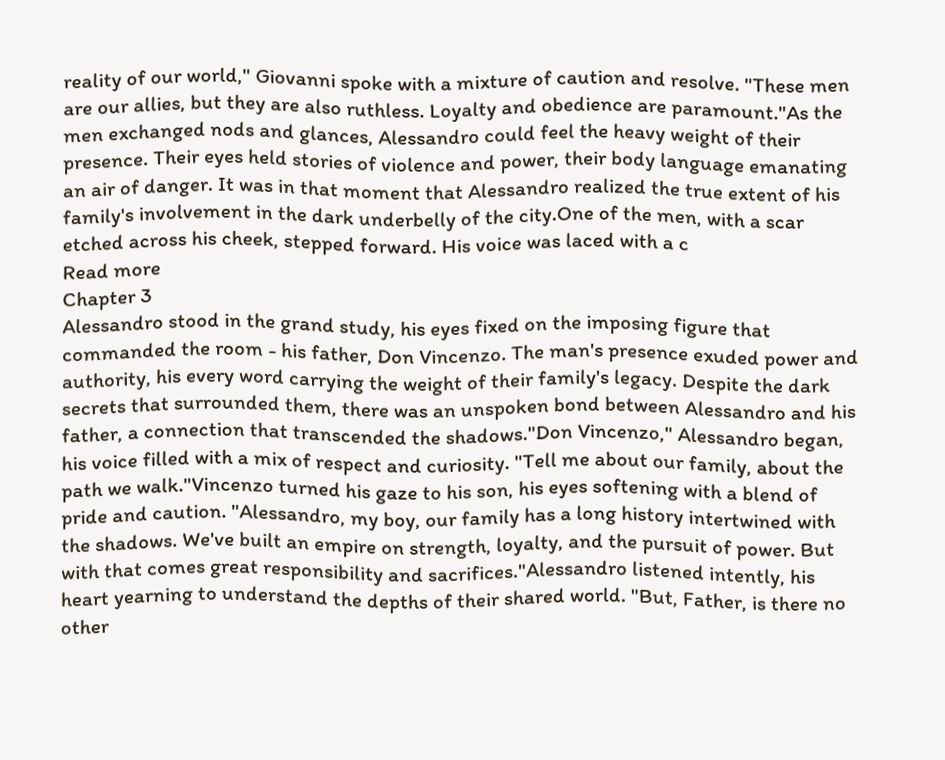reality of our world," Giovanni spoke with a mixture of caution and resolve. "These men are our allies, but they are also ruthless. Loyalty and obedience are paramount."As the men exchanged nods and glances, Alessandro could feel the heavy weight of their presence. Their eyes held stories of violence and power, their body language emanating an air of danger. It was in that moment that Alessandro realized the true extent of his family's involvement in the dark underbelly of the city.One of the men, with a scar etched across his cheek, stepped forward. His voice was laced with a c
Read more
Chapter 3
Alessandro stood in the grand study, his eyes fixed on the imposing figure that commanded the room - his father, Don Vincenzo. The man's presence exuded power and authority, his every word carrying the weight of their family's legacy. Despite the dark secrets that surrounded them, there was an unspoken bond between Alessandro and his father, a connection that transcended the shadows."Don Vincenzo," Alessandro began, his voice filled with a mix of respect and curiosity. "Tell me about our family, about the path we walk."Vincenzo turned his gaze to his son, his eyes softening with a blend of pride and caution. "Alessandro, my boy, our family has a long history intertwined with the shadows. We've built an empire on strength, loyalty, and the pursuit of power. But with that comes great responsibility and sacrifices."Alessandro listened intently, his heart yearning to understand the depths of their shared world. "But, Father, is there no other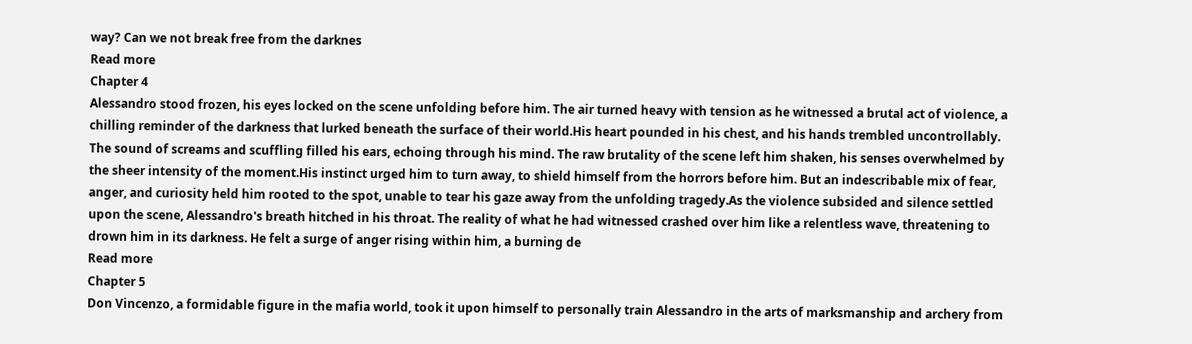way? Can we not break free from the darknes
Read more
Chapter 4
Alessandro stood frozen, his eyes locked on the scene unfolding before him. The air turned heavy with tension as he witnessed a brutal act of violence, a chilling reminder of the darkness that lurked beneath the surface of their world.His heart pounded in his chest, and his hands trembled uncontrollably. The sound of screams and scuffling filled his ears, echoing through his mind. The raw brutality of the scene left him shaken, his senses overwhelmed by the sheer intensity of the moment.His instinct urged him to turn away, to shield himself from the horrors before him. But an indescribable mix of fear, anger, and curiosity held him rooted to the spot, unable to tear his gaze away from the unfolding tragedy.As the violence subsided and silence settled upon the scene, Alessandro's breath hitched in his throat. The reality of what he had witnessed crashed over him like a relentless wave, threatening to drown him in its darkness. He felt a surge of anger rising within him, a burning de
Read more
Chapter 5
Don Vincenzo, a formidable figure in the mafia world, took it upon himself to personally train Alessandro in the arts of marksmanship and archery from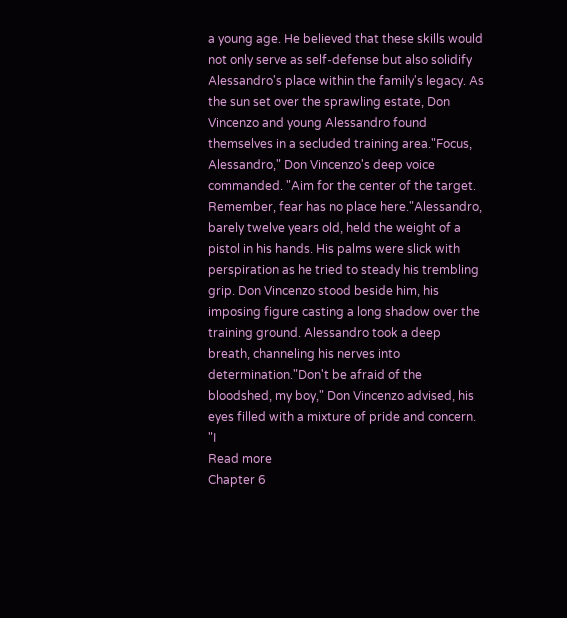a young age. He believed that these skills would not only serve as self-defense but also solidify Alessandro's place within the family's legacy. As the sun set over the sprawling estate, Don Vincenzo and young Alessandro found themselves in a secluded training area."Focus, Alessandro," Don Vincenzo's deep voice commanded. "Aim for the center of the target. Remember, fear has no place here."Alessandro, barely twelve years old, held the weight of a pistol in his hands. His palms were slick with perspiration as he tried to steady his trembling grip. Don Vincenzo stood beside him, his imposing figure casting a long shadow over the training ground. Alessandro took a deep breath, channeling his nerves into determination."Don't be afraid of the bloodshed, my boy," Don Vincenzo advised, his eyes filled with a mixture of pride and concern. "I
Read more
Chapter 6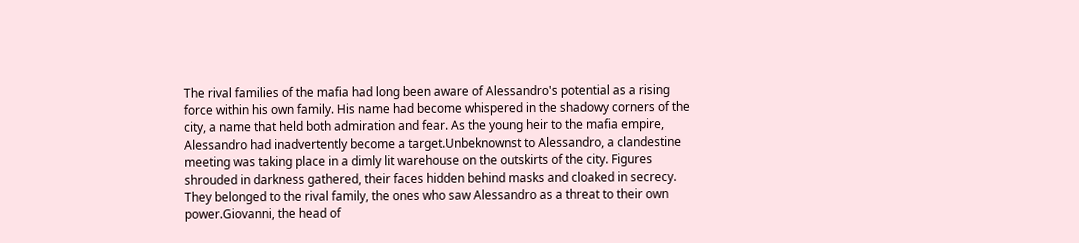The rival families of the mafia had long been aware of Alessandro's potential as a rising force within his own family. His name had become whispered in the shadowy corners of the city, a name that held both admiration and fear. As the young heir to the mafia empire, Alessandro had inadvertently become a target.Unbeknownst to Alessandro, a clandestine meeting was taking place in a dimly lit warehouse on the outskirts of the city. Figures shrouded in darkness gathered, their faces hidden behind masks and cloaked in secrecy. They belonged to the rival family, the ones who saw Alessandro as a threat to their own power.Giovanni, the head of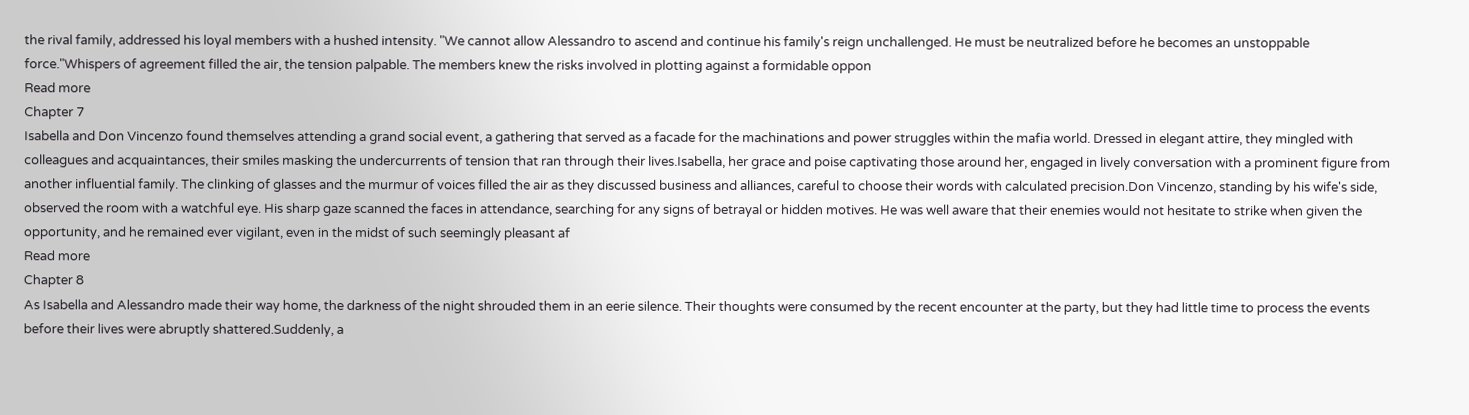the rival family, addressed his loyal members with a hushed intensity. "We cannot allow Alessandro to ascend and continue his family's reign unchallenged. He must be neutralized before he becomes an unstoppable force."Whispers of agreement filled the air, the tension palpable. The members knew the risks involved in plotting against a formidable oppon
Read more
Chapter 7
Isabella and Don Vincenzo found themselves attending a grand social event, a gathering that served as a facade for the machinations and power struggles within the mafia world. Dressed in elegant attire, they mingled with colleagues and acquaintances, their smiles masking the undercurrents of tension that ran through their lives.Isabella, her grace and poise captivating those around her, engaged in lively conversation with a prominent figure from another influential family. The clinking of glasses and the murmur of voices filled the air as they discussed business and alliances, careful to choose their words with calculated precision.Don Vincenzo, standing by his wife's side, observed the room with a watchful eye. His sharp gaze scanned the faces in attendance, searching for any signs of betrayal or hidden motives. He was well aware that their enemies would not hesitate to strike when given the opportunity, and he remained ever vigilant, even in the midst of such seemingly pleasant af
Read more
Chapter 8
As Isabella and Alessandro made their way home, the darkness of the night shrouded them in an eerie silence. Their thoughts were consumed by the recent encounter at the party, but they had little time to process the events before their lives were abruptly shattered.Suddenly, a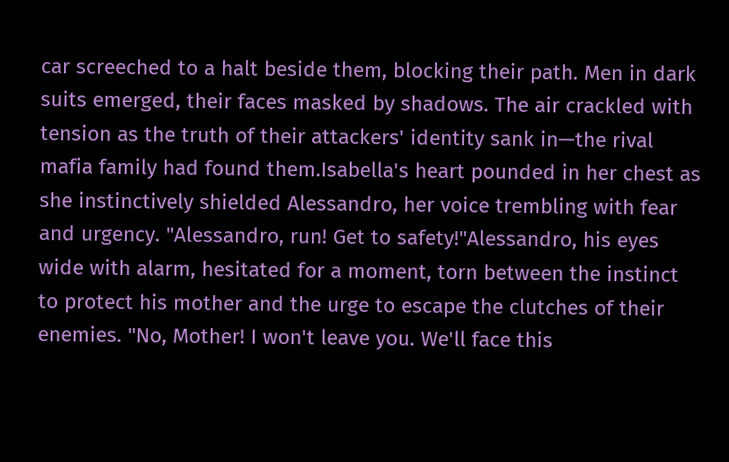car screeched to a halt beside them, blocking their path. Men in dark suits emerged, their faces masked by shadows. The air crackled with tension as the truth of their attackers' identity sank in—the rival mafia family had found them.Isabella's heart pounded in her chest as she instinctively shielded Alessandro, her voice trembling with fear and urgency. "Alessandro, run! Get to safety!"Alessandro, his eyes wide with alarm, hesitated for a moment, torn between the instinct to protect his mother and the urge to escape the clutches of their enemies. "No, Mother! I won't leave you. We'll face this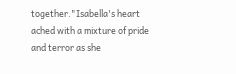together."Isabella's heart ached with a mixture of pride and terror as she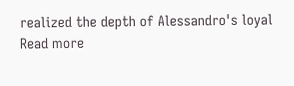realized the depth of Alessandro's loyal
Read more